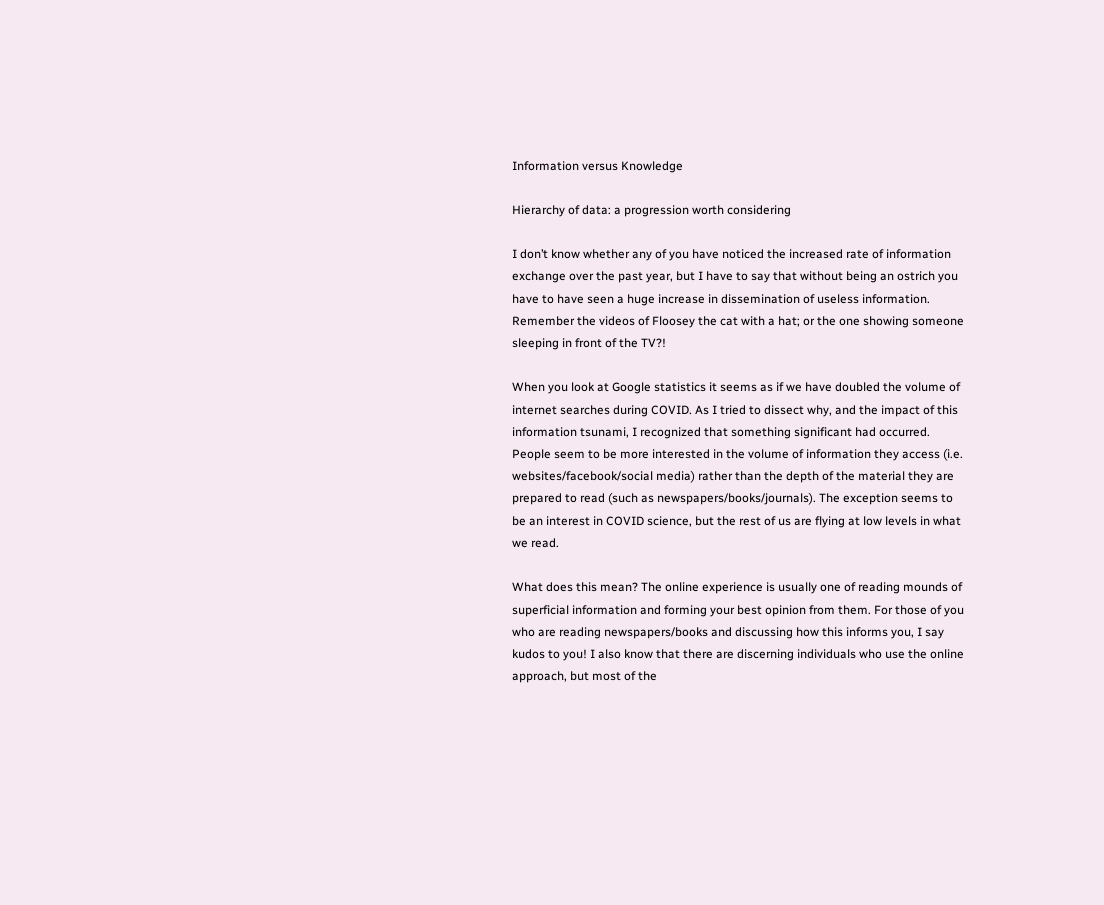Information versus Knowledge

Hierarchy of data: a progression worth considering

I don’t know whether any of you have noticed the increased rate of information exchange over the past year, but I have to say that without being an ostrich you have to have seen a huge increase in dissemination of useless information. Remember the videos of Floosey the cat with a hat; or the one showing someone sleeping in front of the TV?!

When you look at Google statistics it seems as if we have doubled the volume of internet searches during COVID. As I tried to dissect why, and the impact of this information tsunami, I recognized that something significant had occurred. People seem to be more interested in the volume of information they access (i.e. websites/facebook/social media) rather than the depth of the material they are prepared to read (such as newspapers/books/journals). The exception seems to be an interest in COVID science, but the rest of us are flying at low levels in what we read.

What does this mean? The online experience is usually one of reading mounds of superficial information and forming your best opinion from them. For those of you who are reading newspapers/books and discussing how this informs you, I say kudos to you! I also know that there are discerning individuals who use the online approach, but most of the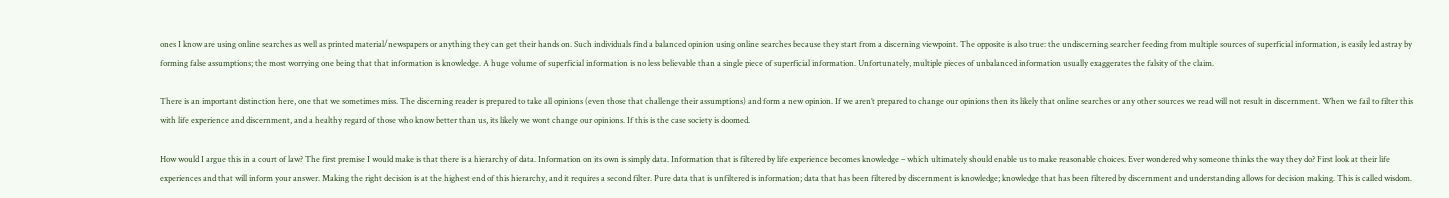ones I know are using online searches as well as printed material/newspapers or anything they can get their hands on. Such individuals find a balanced opinion using online searches because they start from a discerning viewpoint. The opposite is also true: the undiscerning searcher feeding from multiple sources of superficial information, is easily led astray by forming false assumptions; the most worrying one being that that information is knowledge. A huge volume of superficial information is no less believable than a single piece of superficial information. Unfortunately, multiple pieces of unbalanced information usually exaggerates the falsity of the claim.

There is an important distinction here, one that we sometimes miss. The discerning reader is prepared to take all opinions (even those that challenge their assumptions) and form a new opinion. If we aren’t prepared to change our opinions then its likely that online searches or any other sources we read will not result in discernment. When we fail to filter this with life experience and discernment, and a healthy regard of those who know better than us, its likely we wont change our opinions. If this is the case society is doomed.

How would I argue this in a court of law? The first premise I would make is that there is a hierarchy of data. Information on its own is simply data. Information that is filtered by life experience becomes knowledge – which ultimately should enable us to make reasonable choices. Ever wondered why someone thinks the way they do? First look at their life experiences and that will inform your answer. Making the right decision is at the highest end of this hierarchy, and it requires a second filter. Pure data that is unfiltered is information; data that has been filtered by discernment is knowledge; knowledge that has been filtered by discernment and understanding allows for decision making. This is called wisdom.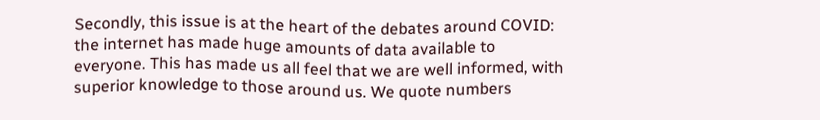Secondly, this issue is at the heart of the debates around COVID: the internet has made huge amounts of data available to everyone. This has made us all feel that we are well informed, with superior knowledge to those around us. We quote numbers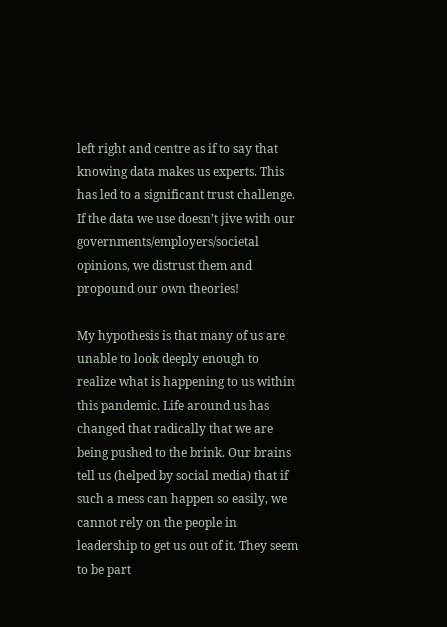left right and centre as if to say that knowing data makes us experts. This has led to a significant trust challenge. If the data we use doesn’t jive with our governments/employers/societal opinions, we distrust them and propound our own theories!

My hypothesis is that many of us are unable to look deeply enough to realize what is happening to us within this pandemic. Life around us has changed that radically that we are being pushed to the brink. Our brains tell us (helped by social media) that if such a mess can happen so easily, we cannot rely on the people in leadership to get us out of it. They seem to be part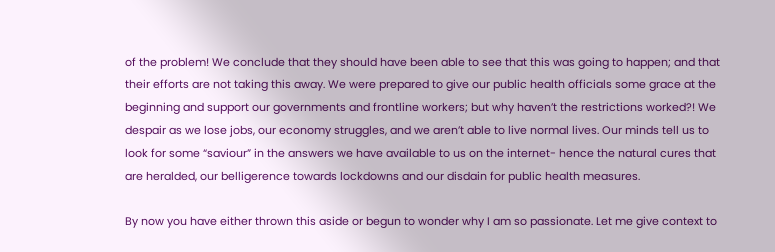of the problem! We conclude that they should have been able to see that this was going to happen; and that their efforts are not taking this away. We were prepared to give our public health officials some grace at the beginning and support our governments and frontline workers; but why haven’t the restrictions worked?! We despair as we lose jobs, our economy struggles, and we aren’t able to live normal lives. Our minds tell us to look for some “saviour” in the answers we have available to us on the internet- hence the natural cures that are heralded, our belligerence towards lockdowns and our disdain for public health measures.

By now you have either thrown this aside or begun to wonder why I am so passionate. Let me give context to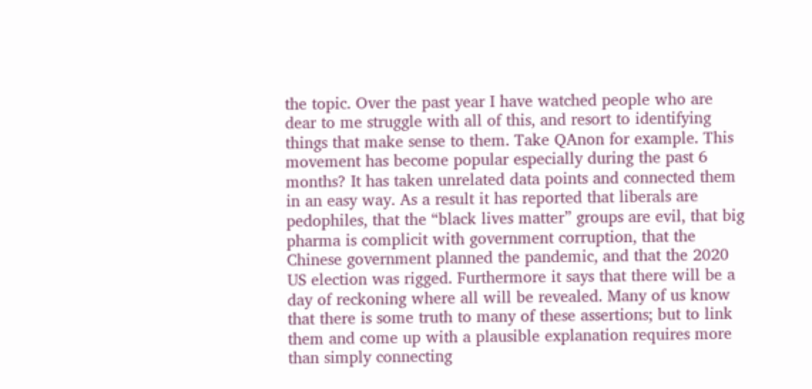the topic. Over the past year I have watched people who are dear to me struggle with all of this, and resort to identifying things that make sense to them. Take QAnon for example. This movement has become popular especially during the past 6 months? It has taken unrelated data points and connected them in an easy way. As a result it has reported that liberals are pedophiles, that the “black lives matter” groups are evil, that big pharma is complicit with government corruption, that the Chinese government planned the pandemic, and that the 2020 US election was rigged. Furthermore it says that there will be a day of reckoning where all will be revealed. Many of us know that there is some truth to many of these assertions; but to link them and come up with a plausible explanation requires more than simply connecting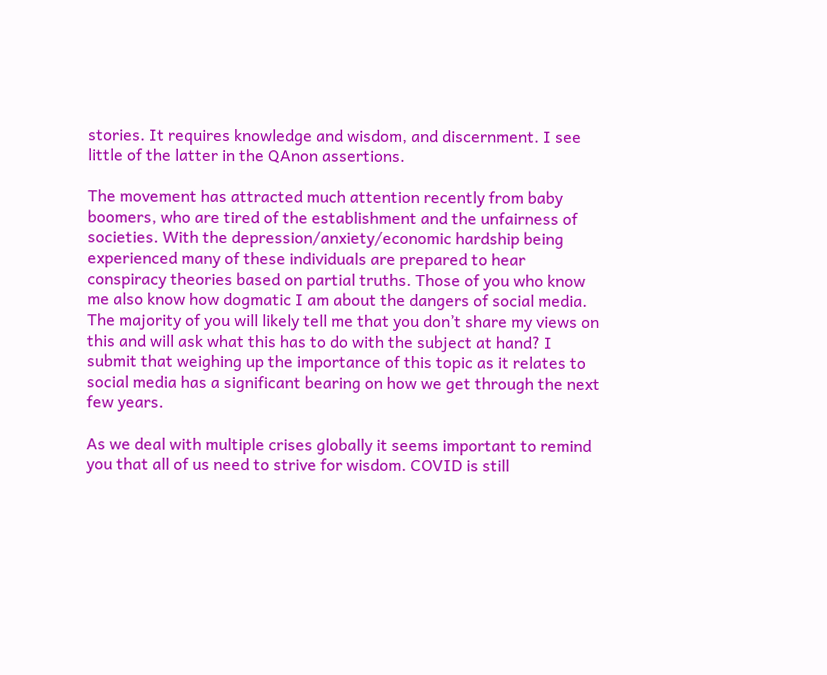stories. It requires knowledge and wisdom, and discernment. I see little of the latter in the QAnon assertions.

The movement has attracted much attention recently from baby boomers, who are tired of the establishment and the unfairness of societies. With the depression/anxiety/economic hardship being experienced many of these individuals are prepared to hear conspiracy theories based on partial truths. Those of you who know me also know how dogmatic I am about the dangers of social media. The majority of you will likely tell me that you don’t share my views on this and will ask what this has to do with the subject at hand? I submit that weighing up the importance of this topic as it relates to social media has a significant bearing on how we get through the next few years.

As we deal with multiple crises globally it seems important to remind you that all of us need to strive for wisdom. COVID is still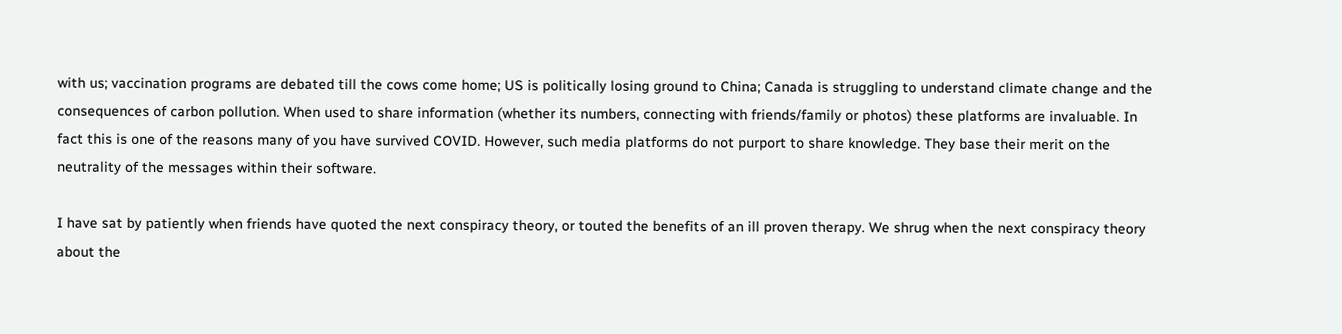with us; vaccination programs are debated till the cows come home; US is politically losing ground to China; Canada is struggling to understand climate change and the consequences of carbon pollution. When used to share information (whether its numbers, connecting with friends/family or photos) these platforms are invaluable. In fact this is one of the reasons many of you have survived COVID. However, such media platforms do not purport to share knowledge. They base their merit on the neutrality of the messages within their software.

I have sat by patiently when friends have quoted the next conspiracy theory, or touted the benefits of an ill proven therapy. We shrug when the next conspiracy theory about the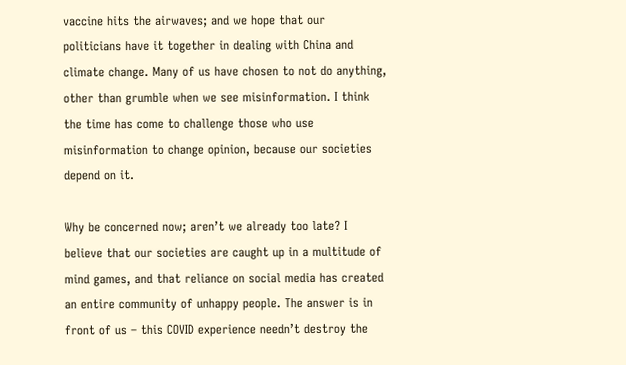vaccine hits the airwaves; and we hope that our politicians have it together in dealing with China and climate change. Many of us have chosen to not do anything, other than grumble when we see misinformation. I think the time has come to challenge those who use misinformation to change opinion, because our societies depend on it.

Why be concerned now; aren’t we already too late? I believe that our societies are caught up in a multitude of mind games, and that reliance on social media has created an entire community of unhappy people. The answer is in front of us – this COVID experience needn’t destroy the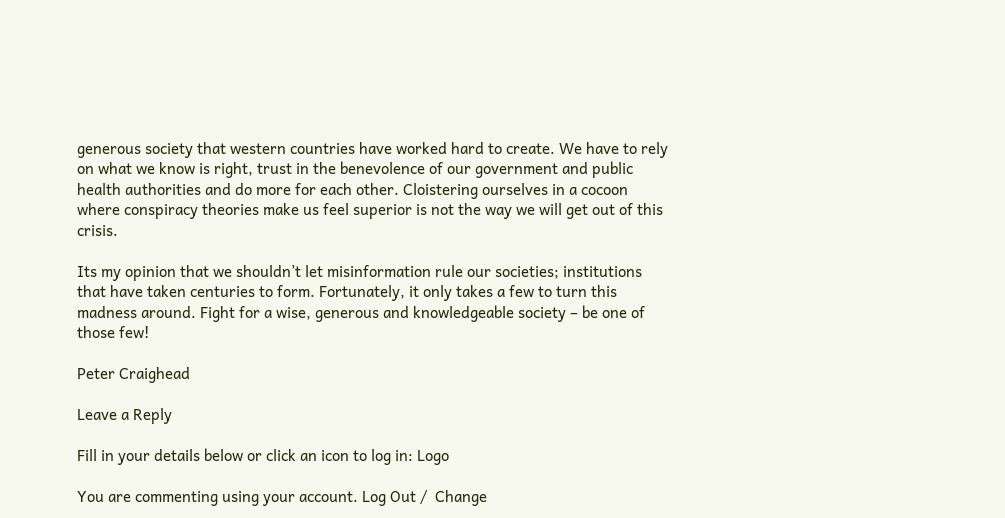generous society that western countries have worked hard to create. We have to rely on what we know is right, trust in the benevolence of our government and public health authorities and do more for each other. Cloistering ourselves in a cocoon where conspiracy theories make us feel superior is not the way we will get out of this crisis.

Its my opinion that we shouldn’t let misinformation rule our societies; institutions that have taken centuries to form. Fortunately, it only takes a few to turn this madness around. Fight for a wise, generous and knowledgeable society – be one of those few!

Peter Craighead

Leave a Reply

Fill in your details below or click an icon to log in: Logo

You are commenting using your account. Log Out /  Change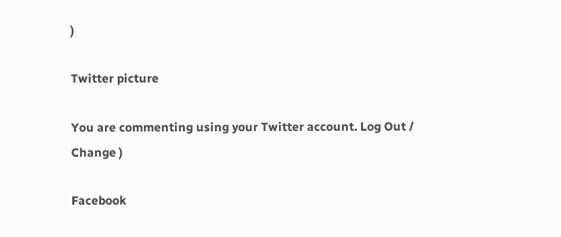)

Twitter picture

You are commenting using your Twitter account. Log Out /  Change )

Facebook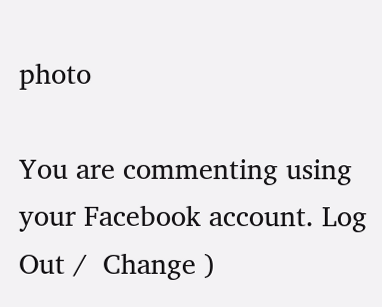photo

You are commenting using your Facebook account. Log Out /  Change )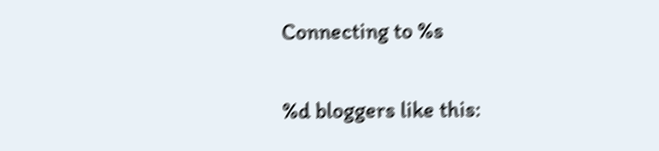Connecting to %s

%d bloggers like this: